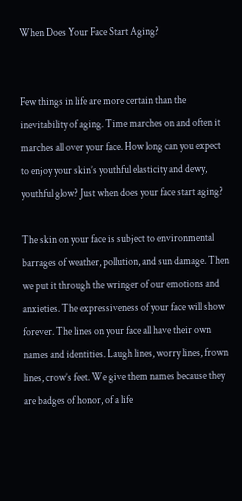When Does Your Face Start Aging?


Few things in life are more certain than the inevitability of aging. Time marches on and often it marches all over your face. How long can you expect to enjoy your skin’s youthful elasticity and dewy, youthful glow? Just when does your face start aging?

The skin on your face is subject to environmental barrages of weather, pollution, and sun damage. Then we put it through the wringer of our emotions and anxieties. The expressiveness of your face will show forever. The lines on your face all have their own names and identities. Laugh lines, worry lines, frown lines, crow’s feet. We give them names because they are badges of honor, of a life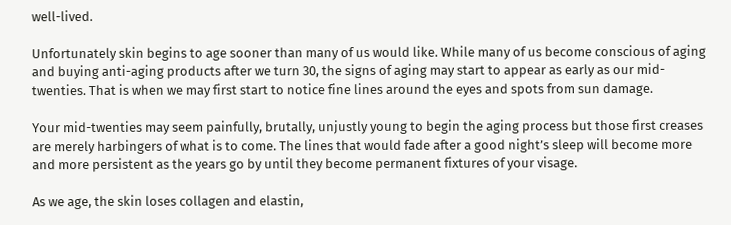well-lived.

Unfortunately skin begins to age sooner than many of us would like. While many of us become conscious of aging and buying anti-aging products after we turn 30, the signs of aging may start to appear as early as our mid-twenties. That is when we may first start to notice fine lines around the eyes and spots from sun damage.

Your mid-twenties may seem painfully, brutally, unjustly young to begin the aging process but those first creases are merely harbingers of what is to come. The lines that would fade after a good night’s sleep will become more and more persistent as the years go by until they become permanent fixtures of your visage.

As we age, the skin loses collagen and elastin,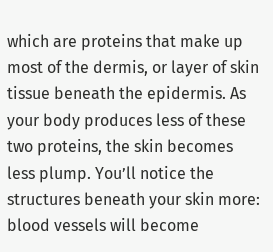which are proteins that make up most of the dermis, or layer of skin tissue beneath the epidermis. As your body produces less of these two proteins, the skin becomes less plump. You’ll notice the structures beneath your skin more: blood vessels will become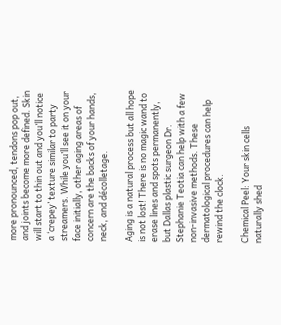more pronounced, tendons pop out, and joints become more defined. Skin will start to thin out and you’ll notice a ‘crepey’ texture similar to party streamers. While you’ll see it on your face initially, other aging areas of concern are the backs of your hands, neck, and décolletage.

Aging is a natural process but all hope is not lost! There is no magic wand to erase lines and spots permanently, but Dallas plastic surgeon Dr. Stephanie Teotia can help with a few non-invasive methods. These dermatological procedures can help rewind the clock.

Chemical Peel: Your skin cells naturally shed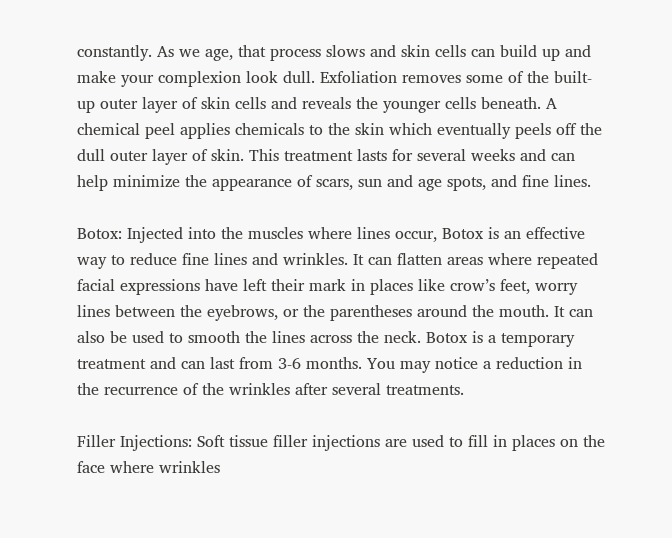constantly. As we age, that process slows and skin cells can build up and make your complexion look dull. Exfoliation removes some of the built-up outer layer of skin cells and reveals the younger cells beneath. A chemical peel applies chemicals to the skin which eventually peels off the dull outer layer of skin. This treatment lasts for several weeks and can help minimize the appearance of scars, sun and age spots, and fine lines.

Botox: Injected into the muscles where lines occur, Botox is an effective way to reduce fine lines and wrinkles. It can flatten areas where repeated facial expressions have left their mark in places like crow’s feet, worry lines between the eyebrows, or the parentheses around the mouth. It can also be used to smooth the lines across the neck. Botox is a temporary treatment and can last from 3-6 months. You may notice a reduction in the recurrence of the wrinkles after several treatments.

Filler Injections: Soft tissue filler injections are used to fill in places on the face where wrinkles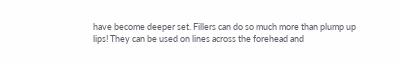have become deeper set. Fillers can do so much more than plump up lips! They can be used on lines across the forehead and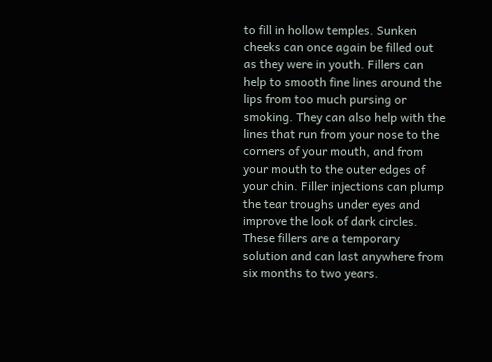to fill in hollow temples. Sunken cheeks can once again be filled out as they were in youth. Fillers can help to smooth fine lines around the lips from too much pursing or smoking. They can also help with the lines that run from your nose to the corners of your mouth, and from your mouth to the outer edges of your chin. Filler injections can plump the tear troughs under eyes and improve the look of dark circles. These fillers are a temporary solution and can last anywhere from six months to two years.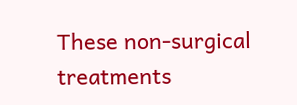These non-surgical treatments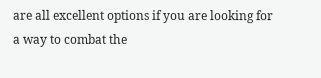are all excellent options if you are looking for a way to combat the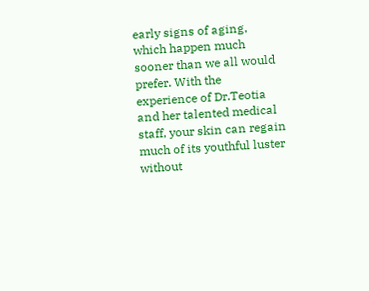early signs of aging, which happen much sooner than we all would prefer. With the experience of Dr.Teotia and her talented medical staff, your skin can regain much of its youthful luster without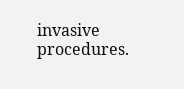invasive procedures.